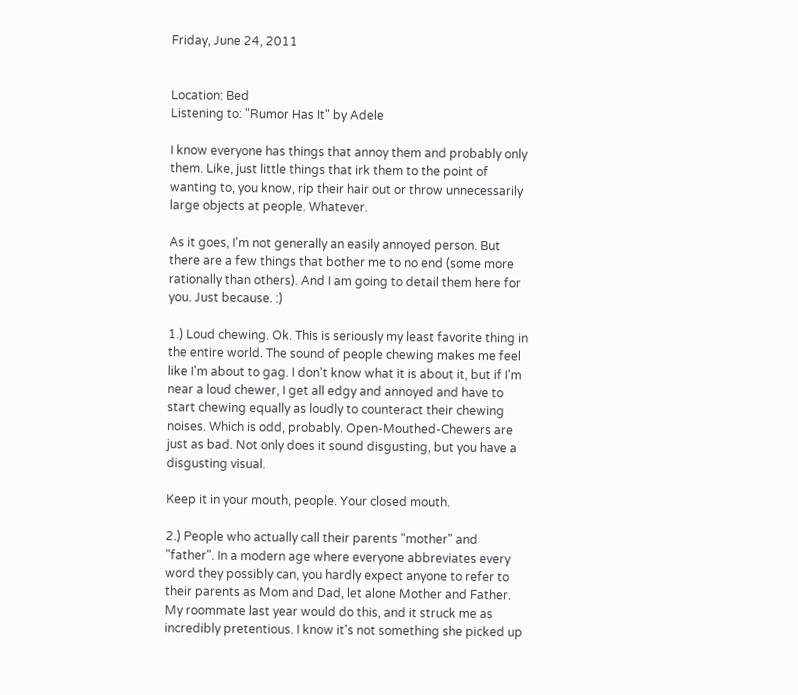Friday, June 24, 2011


Location: Bed
Listening to: "Rumor Has It" by Adele

I know everyone has things that annoy them and probably only them. Like, just little things that irk them to the point of wanting to, you know, rip their hair out or throw unnecessarily large objects at people. Whatever.

As it goes, I'm not generally an easily annoyed person. But there are a few things that bother me to no end (some more rationally than others). And I am going to detail them here for you. Just because. :)

1.) Loud chewing. Ok. This is seriously my least favorite thing in the entire world. The sound of people chewing makes me feel like I'm about to gag. I don't know what it is about it, but if I'm near a loud chewer, I get all edgy and annoyed and have to start chewing equally as loudly to counteract their chewing noises. Which is odd, probably. Open-Mouthed-Chewers are just as bad. Not only does it sound disgusting, but you have a disgusting visual.

Keep it in your mouth, people. Your closed mouth.

2.) People who actually call their parents "mother" and "father". In a modern age where everyone abbreviates every word they possibly can, you hardly expect anyone to refer to their parents as Mom and Dad, let alone Mother and Father. My roommate last year would do this, and it struck me as incredibly pretentious. I know it's not something she picked up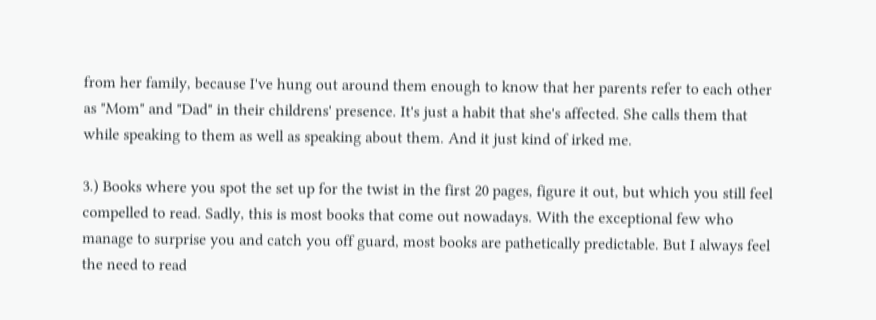from her family, because I've hung out around them enough to know that her parents refer to each other as "Mom" and "Dad" in their childrens' presence. It's just a habit that she's affected. She calls them that while speaking to them as well as speaking about them. And it just kind of irked me.

3.) Books where you spot the set up for the twist in the first 20 pages, figure it out, but which you still feel compelled to read. Sadly, this is most books that come out nowadays. With the exceptional few who manage to surprise you and catch you off guard, most books are pathetically predictable. But I always feel the need to read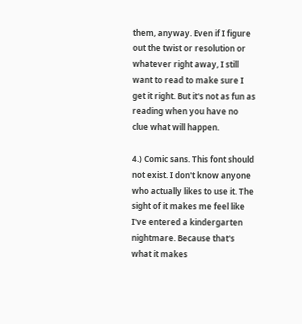them, anyway. Even if I figure out the twist or resolution or whatever right away, I still want to read to make sure I get it right. But it's not as fun as reading when you have no clue what will happen.

4.) Comic sans. This font should not exist. I don't know anyone who actually likes to use it. The sight of it makes me feel like I've entered a kindergarten nightmare. Because that's what it makes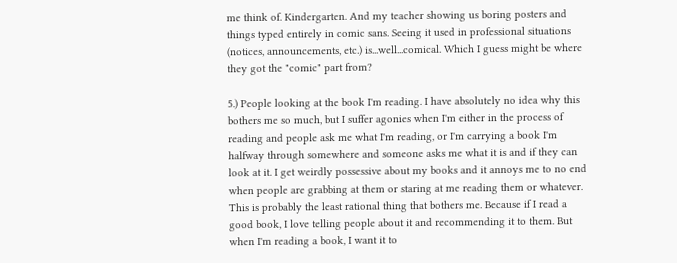me think of. Kindergarten. And my teacher showing us boring posters and things typed entirely in comic sans. Seeing it used in professional situations (notices, announcements, etc.) is...well...comical. Which I guess might be where they got the "comic" part from?

5.) People looking at the book I'm reading. I have absolutely no idea why this bothers me so much, but I suffer agonies when I'm either in the process of reading and people ask me what I'm reading, or I'm carrying a book I'm halfway through somewhere and someone asks me what it is and if they can look at it. I get weirdly possessive about my books and it annoys me to no end when people are grabbing at them or staring at me reading them or whatever. This is probably the least rational thing that bothers me. Because if I read a good book, I love telling people about it and recommending it to them. But when I'm reading a book, I want it to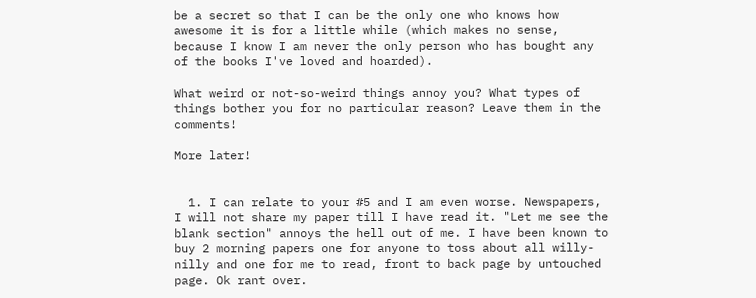be a secret so that I can be the only one who knows how awesome it is for a little while (which makes no sense, because I know I am never the only person who has bought any of the books I've loved and hoarded).

What weird or not-so-weird things annoy you? What types of things bother you for no particular reason? Leave them in the comments!

More later!


  1. I can relate to your #5 and I am even worse. Newspapers, I will not share my paper till I have read it. "Let me see the blank section" annoys the hell out of me. I have been known to buy 2 morning papers one for anyone to toss about all willy-nilly and one for me to read, front to back page by untouched page. Ok rant over.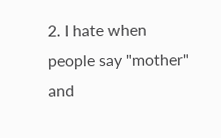2. I hate when people say "mother" and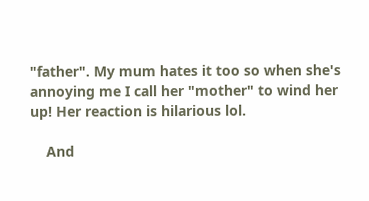"father". My mum hates it too so when she's annoying me I call her "mother" to wind her up! Her reaction is hilarious lol.

    And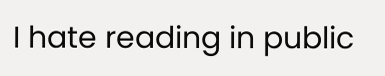I hate reading in public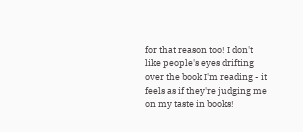for that reason too! I don't like people's eyes drifting over the book I'm reading - it feels as if they're judging me on my taste in books!